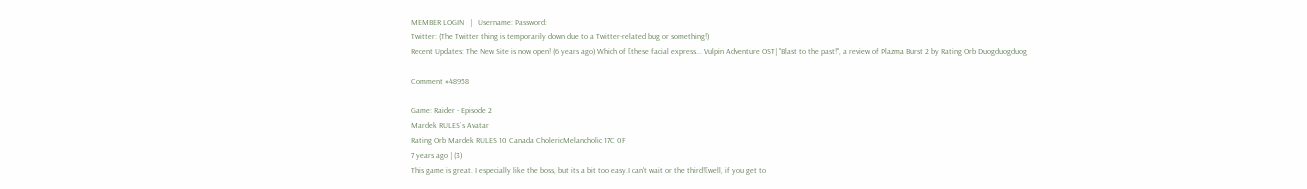MEMBER LOGIN   |   Username: Password:
Twitter: (The Twitter thing is temporarily down due to a Twitter-related bug or something!)
Recent Updates: The New Site is now open! (6 years ago) Which of [these facial express... Vulpin Adventure OST| "Blast to the past!", a review of Plazma Burst 2 by Rating Orb Duogduogduog

Comment #48958

Game: Raider - Episode 2
Mardek RULES`s Avatar
Rating Orb Mardek RULES 10 Canada CholericMelancholic 17C 0F
7 years ago | (3)
This game is great. I especially like the boss, but its a bit too easy.I can't wait or the third![well, if you get to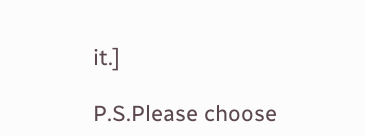it.]

P.S.Please choose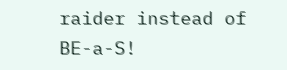raider instead of BE-a-S!